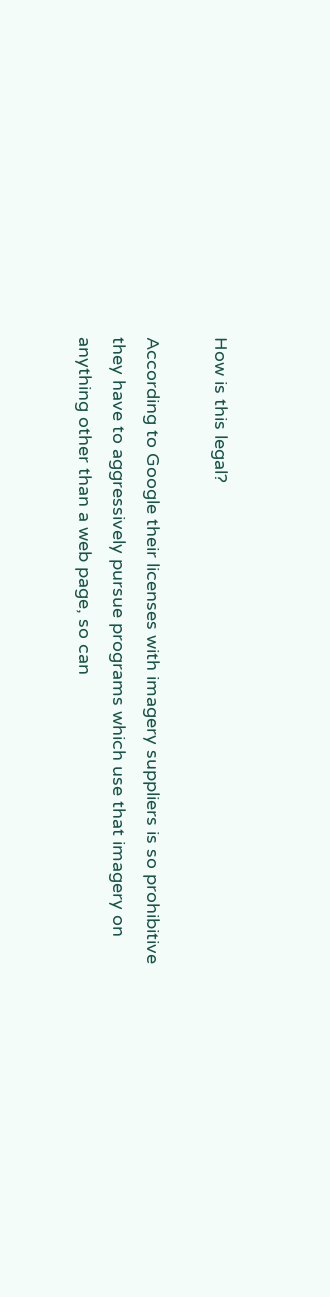How is this legal?

According to Google their licenses with imagery suppliers is so prohibitive they have to aggressively pursue programs which use that imagery on anything other than a web page, so can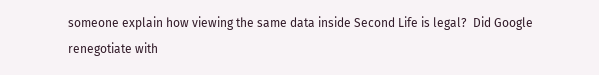someone explain how viewing the same data inside Second Life is legal?  Did Google renegotiate with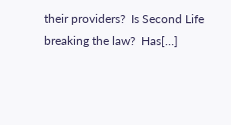their providers?  Is Second Life breaking the law?  Has[…]